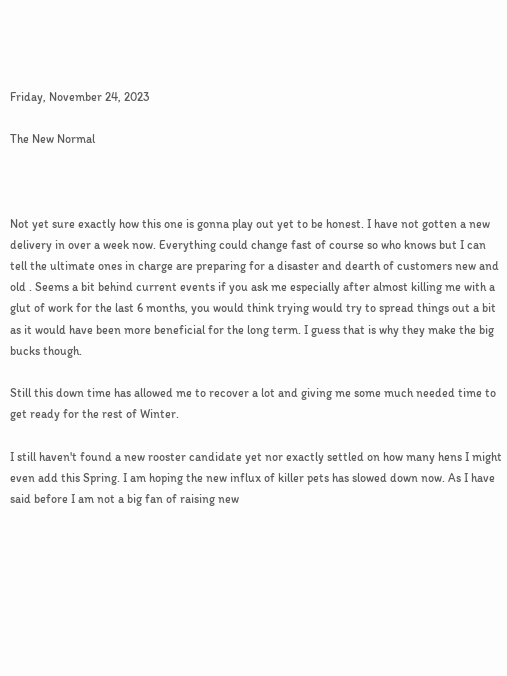Friday, November 24, 2023

The New Normal



Not yet sure exactly how this one is gonna play out yet to be honest. I have not gotten a new delivery in over a week now. Everything could change fast of course so who knows but I can tell the ultimate ones in charge are preparing for a disaster and dearth of customers new and old . Seems a bit behind current events if you ask me especially after almost killing me with a glut of work for the last 6 months, you would think trying would try to spread things out a bit as it would have been more beneficial for the long term. I guess that is why they make the big bucks though.

Still this down time has allowed me to recover a lot and giving me some much needed time to get ready for the rest of Winter.

I still haven't found a new rooster candidate yet nor exactly settled on how many hens I might even add this Spring. I am hoping the new influx of killer pets has slowed down now. As I have said before I am not a big fan of raising new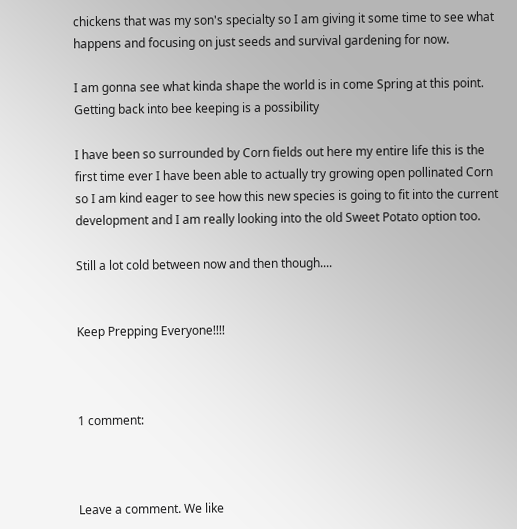chickens that was my son's specialty so I am giving it some time to see what happens and focusing on just seeds and survival gardening for now.

I am gonna see what kinda shape the world is in come Spring at this point. Getting back into bee keeping is a possibility

I have been so surrounded by Corn fields out here my entire life this is the first time ever I have been able to actually try growing open pollinated Corn so I am kind eager to see how this new species is going to fit into the current development and I am really looking into the old Sweet Potato option too.

Still a lot cold between now and then though....


Keep Prepping Everyone!!!!



1 comment:



Leave a comment. We like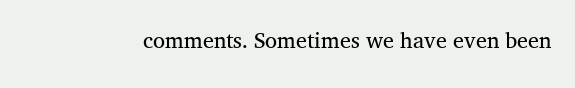comments. Sometimes we have even been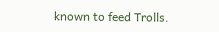known to feed Trolls.